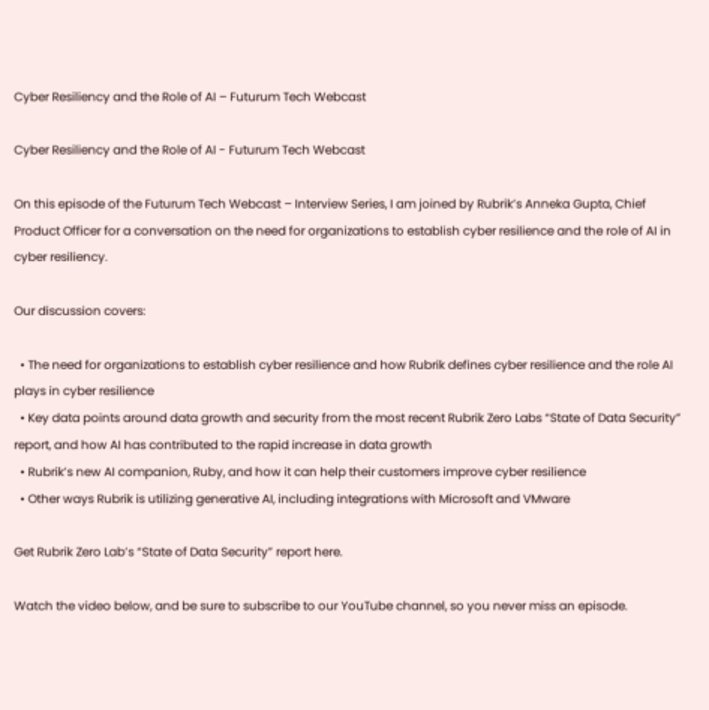Cyber Resiliency and the Role of AI – Futurum Tech Webcast

Cyber Resiliency and the Role of AI - Futurum Tech Webcast

On this episode of the Futurum Tech Webcast – Interview Series, I am joined by Rubrik’s Anneka Gupta, Chief Product Officer for a conversation on the need for organizations to establish cyber resilience and the role of AI in cyber resiliency.

Our discussion covers:

  • The need for organizations to establish cyber resilience and how Rubrik defines cyber resilience and the role AI plays in cyber resilience
  • Key data points around data growth and security from the most recent Rubrik Zero Labs “State of Data Security” report, and how AI has contributed to the rapid increase in data growth
  • Rubrik’s new AI companion, Ruby, and how it can help their customers improve cyber resilience
  • Other ways Rubrik is utilizing generative AI, including integrations with Microsoft and VMware

Get Rubrik Zero Lab’s “State of Data Security” report here.

Watch the video below, and be sure to subscribe to our YouTube channel, so you never miss an episode.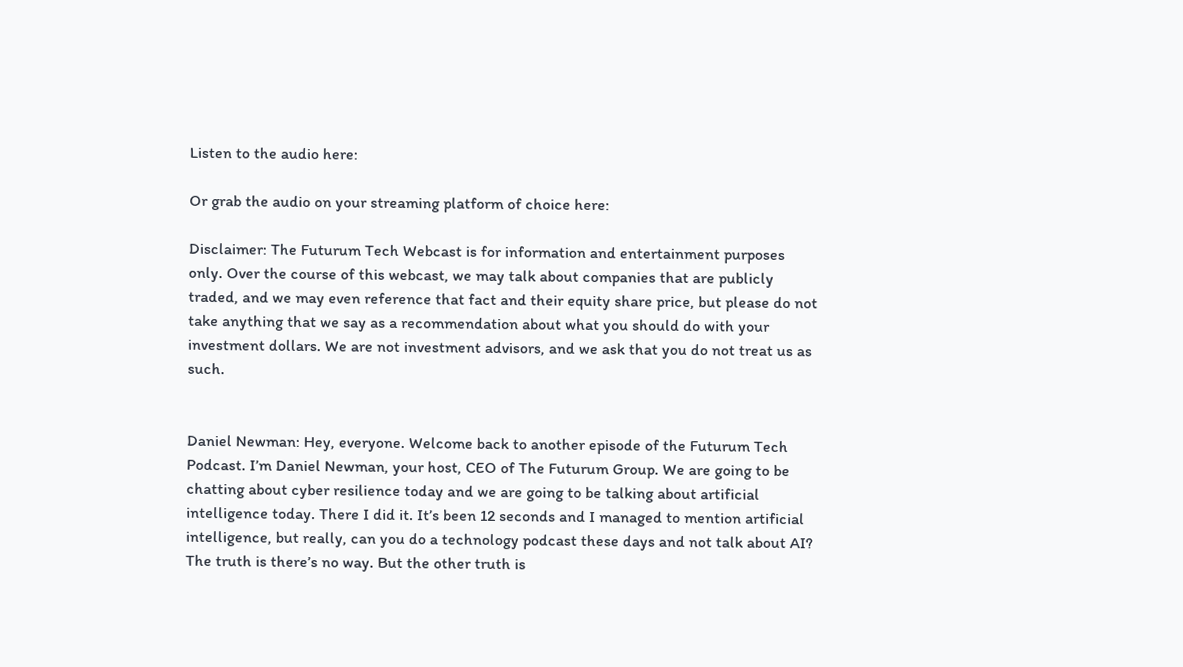Listen to the audio here:

Or grab the audio on your streaming platform of choice here:

Disclaimer: The Futurum Tech Webcast is for information and entertainment purposes only. Over the course of this webcast, we may talk about companies that are publicly traded, and we may even reference that fact and their equity share price, but please do not take anything that we say as a recommendation about what you should do with your investment dollars. We are not investment advisors, and we ask that you do not treat us as such.


Daniel Newman: Hey, everyone. Welcome back to another episode of the Futurum Tech Podcast. I’m Daniel Newman, your host, CEO of The Futurum Group. We are going to be chatting about cyber resilience today and we are going to be talking about artificial intelligence today. There I did it. It’s been 12 seconds and I managed to mention artificial intelligence, but really, can you do a technology podcast these days and not talk about AI? The truth is there’s no way. But the other truth is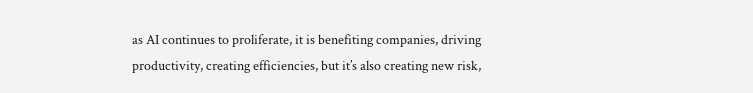as AI continues to proliferate, it is benefiting companies, driving productivity, creating efficiencies, but it’s also creating new risk,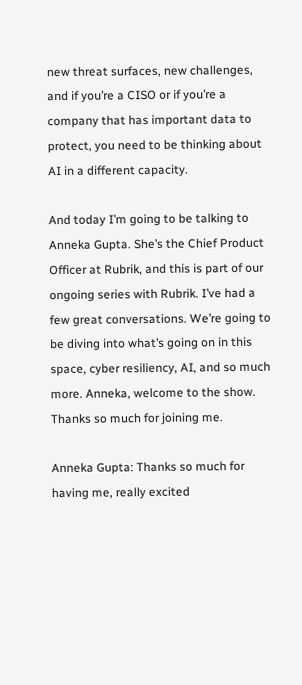new threat surfaces, new challenges, and if you’re a CISO or if you’re a company that has important data to protect, you need to be thinking about AI in a different capacity.

And today I’m going to be talking to Anneka Gupta. She’s the Chief Product Officer at Rubrik, and this is part of our ongoing series with Rubrik. I’ve had a few great conversations. We’re going to be diving into what’s going on in this space, cyber resiliency, AI, and so much more. Anneka, welcome to the show. Thanks so much for joining me.

Anneka Gupta: Thanks so much for having me, really excited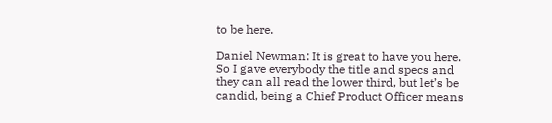to be here.

Daniel Newman: It is great to have you here. So I gave everybody the title and specs and they can all read the lower third, but let’s be candid, being a Chief Product Officer means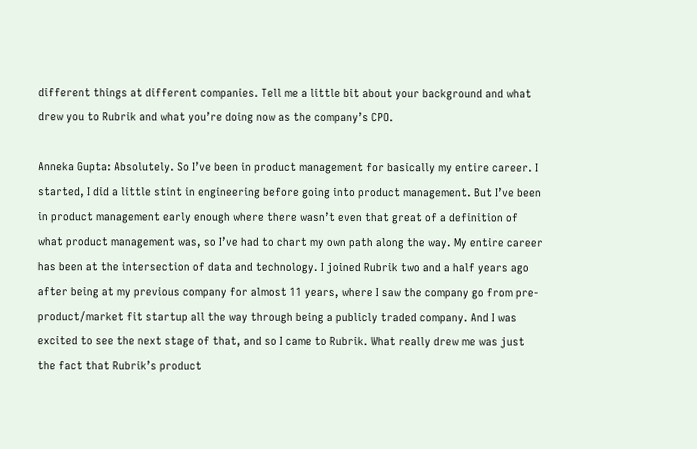different things at different companies. Tell me a little bit about your background and what drew you to Rubrik and what you’re doing now as the company’s CPO.

Anneka Gupta: Absolutely. So I’ve been in product management for basically my entire career. I started, I did a little stint in engineering before going into product management. But I’ve been in product management early enough where there wasn’t even that great of a definition of what product management was, so I’ve had to chart my own path along the way. My entire career has been at the intersection of data and technology. I joined Rubrik two and a half years ago after being at my previous company for almost 11 years, where I saw the company go from pre-product/market fit startup all the way through being a publicly traded company. And I was excited to see the next stage of that, and so I came to Rubrik. What really drew me was just the fact that Rubrik’s product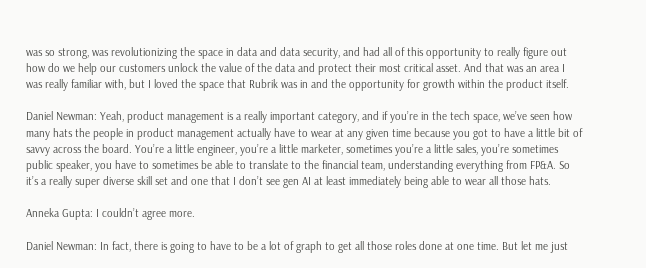was so strong, was revolutionizing the space in data and data security, and had all of this opportunity to really figure out how do we help our customers unlock the value of the data and protect their most critical asset. And that was an area I was really familiar with, but I loved the space that Rubrik was in and the opportunity for growth within the product itself.

Daniel Newman: Yeah, product management is a really important category, and if you’re in the tech space, we’ve seen how many hats the people in product management actually have to wear at any given time because you got to have a little bit of savvy across the board. You’re a little engineer, you’re a little marketer, sometimes you’re a little sales, you’re sometimes public speaker, you have to sometimes be able to translate to the financial team, understanding everything from FP&A. So it’s a really super diverse skill set and one that I don’t see gen AI at least immediately being able to wear all those hats.

Anneka Gupta: I couldn’t agree more.

Daniel Newman: In fact, there is going to have to be a lot of graph to get all those roles done at one time. But let me just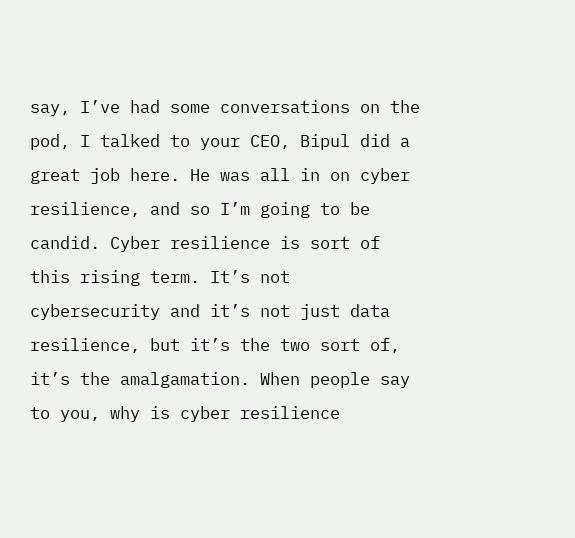say, I’ve had some conversations on the pod, I talked to your CEO, Bipul did a great job here. He was all in on cyber resilience, and so I’m going to be candid. Cyber resilience is sort of this rising term. It’s not cybersecurity and it’s not just data resilience, but it’s the two sort of, it’s the amalgamation. When people say to you, why is cyber resilience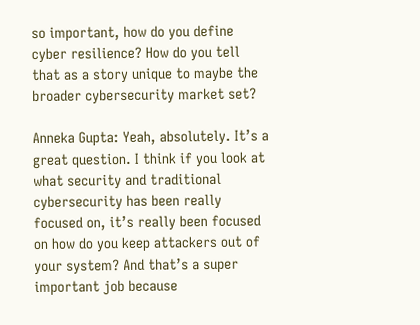so important, how do you define cyber resilience? How do you tell that as a story unique to maybe the broader cybersecurity market set?

Anneka Gupta: Yeah, absolutely. It’s a great question. I think if you look at what security and traditional cybersecurity has been really focused on, it’s really been focused on how do you keep attackers out of your system? And that’s a super important job because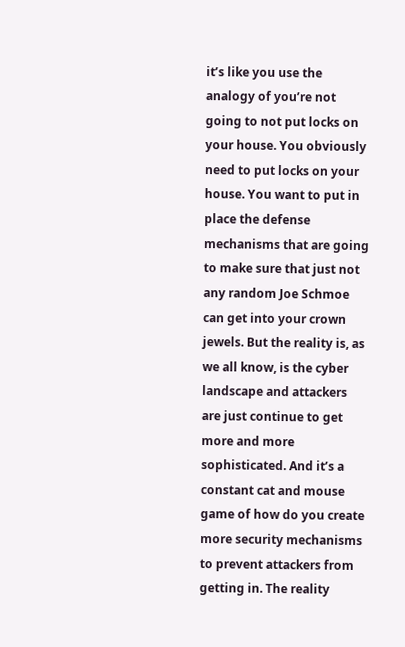it’s like you use the analogy of you’re not going to not put locks on your house. You obviously need to put locks on your house. You want to put in place the defense mechanisms that are going to make sure that just not any random Joe Schmoe can get into your crown jewels. But the reality is, as we all know, is the cyber landscape and attackers are just continue to get more and more sophisticated. And it’s a constant cat and mouse game of how do you create more security mechanisms to prevent attackers from getting in. The reality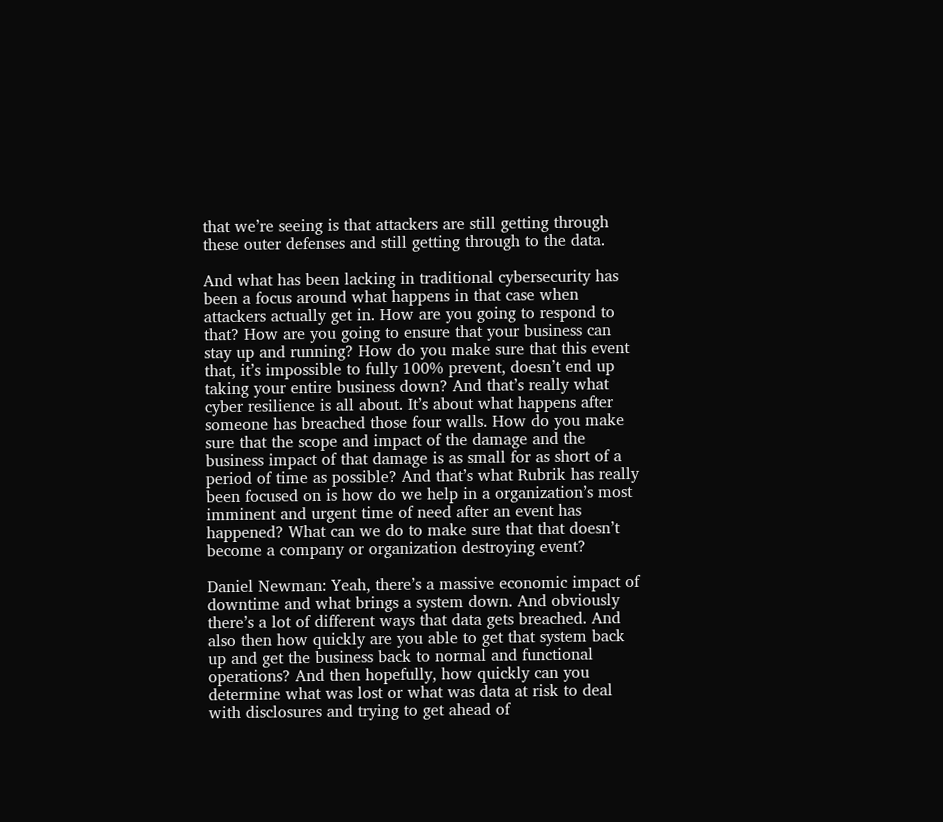that we’re seeing is that attackers are still getting through these outer defenses and still getting through to the data.

And what has been lacking in traditional cybersecurity has been a focus around what happens in that case when attackers actually get in. How are you going to respond to that? How are you going to ensure that your business can stay up and running? How do you make sure that this event that, it’s impossible to fully 100% prevent, doesn’t end up taking your entire business down? And that’s really what cyber resilience is all about. It’s about what happens after someone has breached those four walls. How do you make sure that the scope and impact of the damage and the business impact of that damage is as small for as short of a period of time as possible? And that’s what Rubrik has really been focused on is how do we help in a organization’s most imminent and urgent time of need after an event has happened? What can we do to make sure that that doesn’t become a company or organization destroying event?

Daniel Newman: Yeah, there’s a massive economic impact of downtime and what brings a system down. And obviously there’s a lot of different ways that data gets breached. And also then how quickly are you able to get that system back up and get the business back to normal and functional operations? And then hopefully, how quickly can you determine what was lost or what was data at risk to deal with disclosures and trying to get ahead of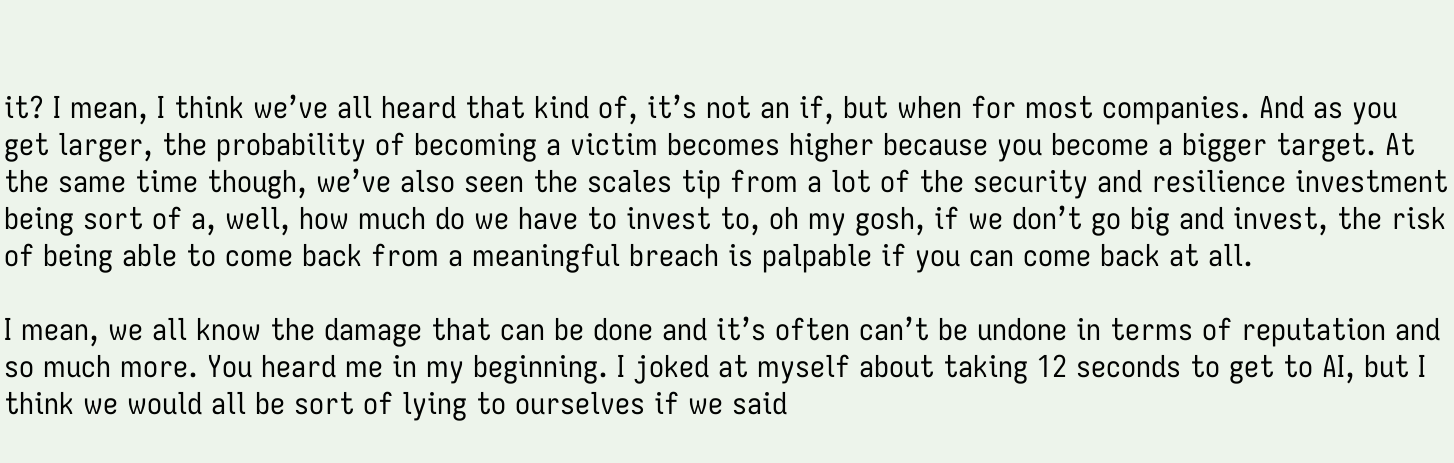it? I mean, I think we’ve all heard that kind of, it’s not an if, but when for most companies. And as you get larger, the probability of becoming a victim becomes higher because you become a bigger target. At the same time though, we’ve also seen the scales tip from a lot of the security and resilience investment being sort of a, well, how much do we have to invest to, oh my gosh, if we don’t go big and invest, the risk of being able to come back from a meaningful breach is palpable if you can come back at all.

I mean, we all know the damage that can be done and it’s often can’t be undone in terms of reputation and so much more. You heard me in my beginning. I joked at myself about taking 12 seconds to get to AI, but I think we would all be sort of lying to ourselves if we said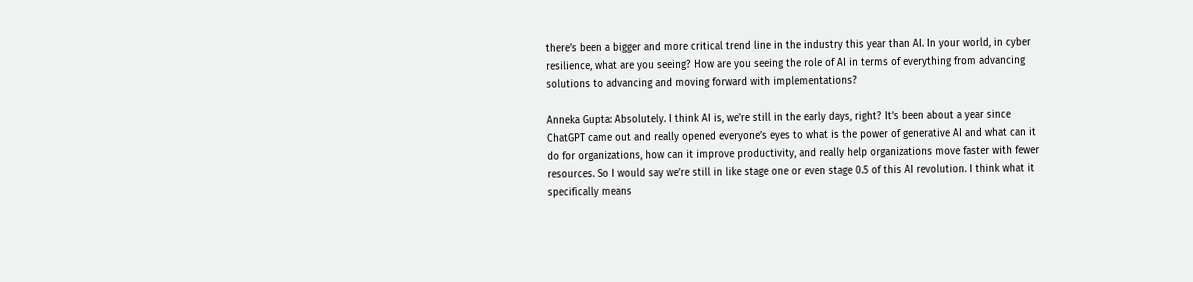there’s been a bigger and more critical trend line in the industry this year than AI. In your world, in cyber resilience, what are you seeing? How are you seeing the role of AI in terms of everything from advancing solutions to advancing and moving forward with implementations?

Anneka Gupta: Absolutely. I think AI is, we’re still in the early days, right? It’s been about a year since ChatGPT came out and really opened everyone’s eyes to what is the power of generative AI and what can it do for organizations, how can it improve productivity, and really help organizations move faster with fewer resources. So I would say we’re still in like stage one or even stage 0.5 of this AI revolution. I think what it specifically means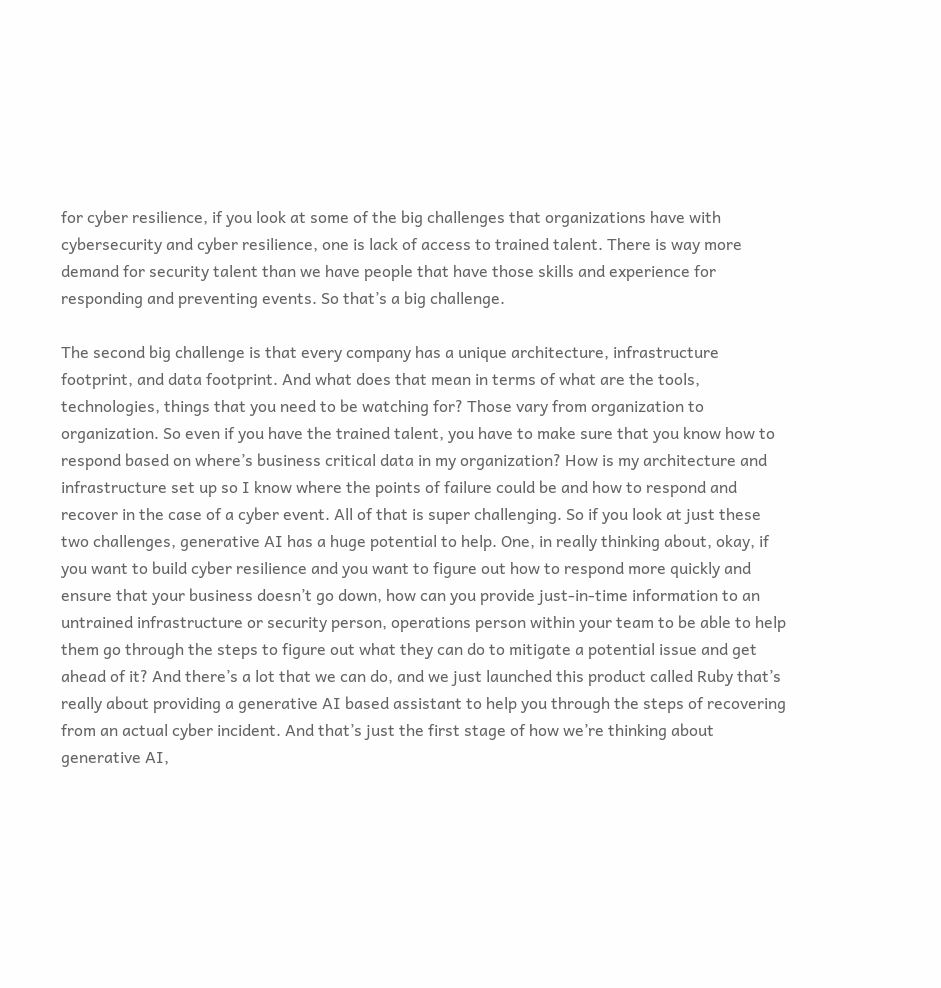for cyber resilience, if you look at some of the big challenges that organizations have with cybersecurity and cyber resilience, one is lack of access to trained talent. There is way more demand for security talent than we have people that have those skills and experience for responding and preventing events. So that’s a big challenge.

The second big challenge is that every company has a unique architecture, infrastructure footprint, and data footprint. And what does that mean in terms of what are the tools, technologies, things that you need to be watching for? Those vary from organization to organization. So even if you have the trained talent, you have to make sure that you know how to respond based on where’s business critical data in my organization? How is my architecture and infrastructure set up so I know where the points of failure could be and how to respond and recover in the case of a cyber event. All of that is super challenging. So if you look at just these two challenges, generative AI has a huge potential to help. One, in really thinking about, okay, if you want to build cyber resilience and you want to figure out how to respond more quickly and ensure that your business doesn’t go down, how can you provide just-in-time information to an untrained infrastructure or security person, operations person within your team to be able to help them go through the steps to figure out what they can do to mitigate a potential issue and get ahead of it? And there’s a lot that we can do, and we just launched this product called Ruby that’s really about providing a generative AI based assistant to help you through the steps of recovering from an actual cyber incident. And that’s just the first stage of how we’re thinking about generative AI,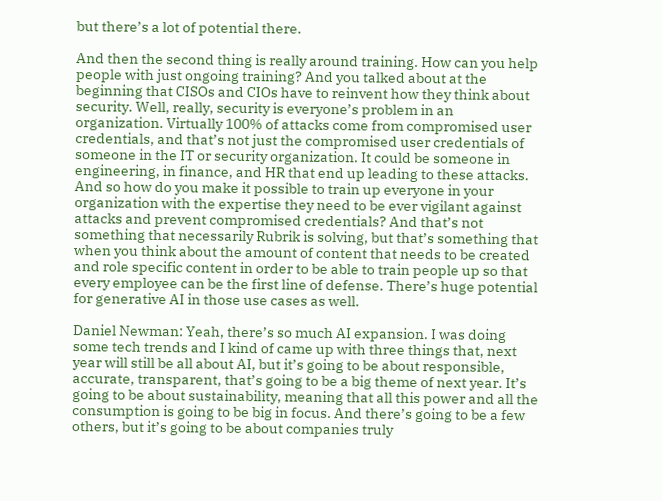but there’s a lot of potential there.

And then the second thing is really around training. How can you help people with just ongoing training? And you talked about at the beginning that CISOs and CIOs have to reinvent how they think about security. Well, really, security is everyone’s problem in an organization. Virtually 100% of attacks come from compromised user credentials, and that’s not just the compromised user credentials of someone in the IT or security organization. It could be someone in engineering, in finance, and HR that end up leading to these attacks. And so how do you make it possible to train up everyone in your organization with the expertise they need to be ever vigilant against attacks and prevent compromised credentials? And that’s not something that necessarily Rubrik is solving, but that’s something that when you think about the amount of content that needs to be created and role specific content in order to be able to train people up so that every employee can be the first line of defense. There’s huge potential for generative AI in those use cases as well.

Daniel Newman: Yeah, there’s so much AI expansion. I was doing some tech trends and I kind of came up with three things that, next year will still be all about AI, but it’s going to be about responsible, accurate, transparent, that’s going to be a big theme of next year. It’s going to be about sustainability, meaning that all this power and all the consumption is going to be big in focus. And there’s going to be a few others, but it’s going to be about companies truly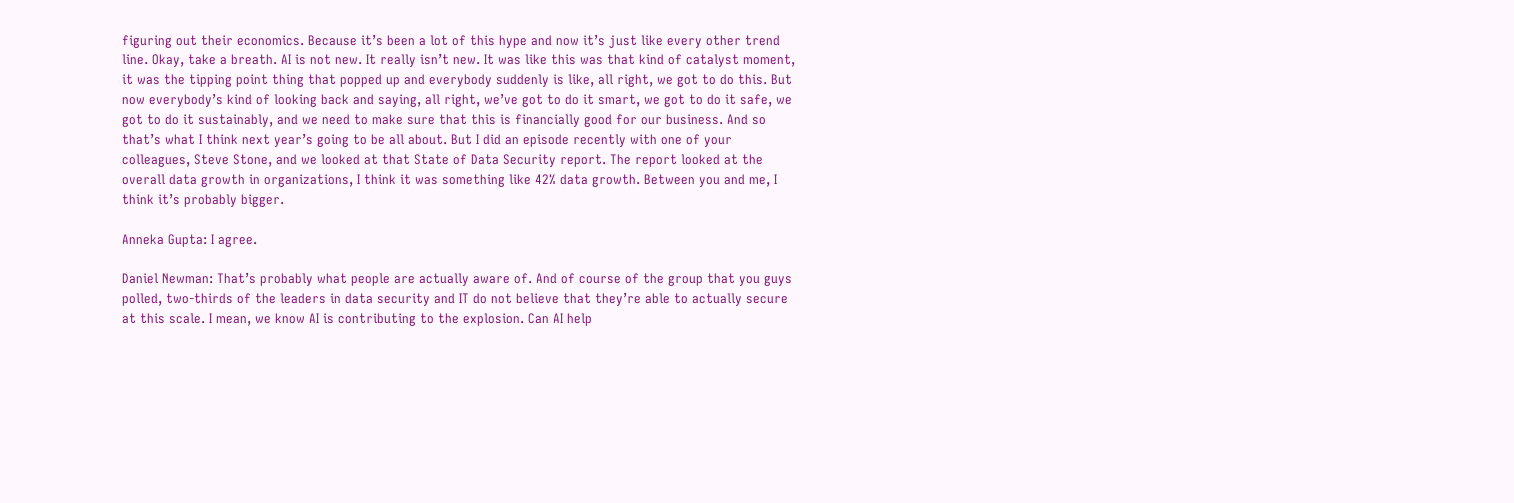figuring out their economics. Because it’s been a lot of this hype and now it’s just like every other trend line. Okay, take a breath. AI is not new. It really isn’t new. It was like this was that kind of catalyst moment, it was the tipping point thing that popped up and everybody suddenly is like, all right, we got to do this. But now everybody’s kind of looking back and saying, all right, we’ve got to do it smart, we got to do it safe, we got to do it sustainably, and we need to make sure that this is financially good for our business. And so that’s what I think next year’s going to be all about. But I did an episode recently with one of your colleagues, Steve Stone, and we looked at that State of Data Security report. The report looked at the overall data growth in organizations, I think it was something like 42% data growth. Between you and me, I think it’s probably bigger.

Anneka Gupta: I agree.

Daniel Newman: That’s probably what people are actually aware of. And of course of the group that you guys polled, two-thirds of the leaders in data security and IT do not believe that they’re able to actually secure at this scale. I mean, we know AI is contributing to the explosion. Can AI help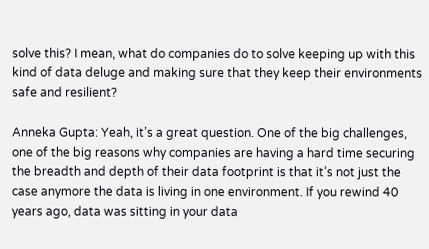solve this? I mean, what do companies do to solve keeping up with this kind of data deluge and making sure that they keep their environments safe and resilient?

Anneka Gupta: Yeah, it’s a great question. One of the big challenges, one of the big reasons why companies are having a hard time securing the breadth and depth of their data footprint is that it’s not just the case anymore the data is living in one environment. If you rewind 40 years ago, data was sitting in your data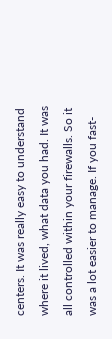centers. It was really easy to understand where it lived, what data you had. It was all controlled within your firewalls. So it was a lot easier to manage. If you fast-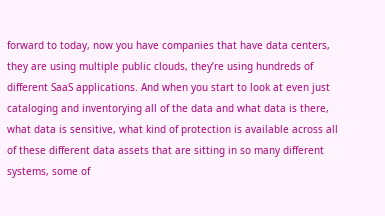forward to today, now you have companies that have data centers, they are using multiple public clouds, they’re using hundreds of different SaaS applications. And when you start to look at even just cataloging and inventorying all of the data and what data is there, what data is sensitive, what kind of protection is available across all of these different data assets that are sitting in so many different systems, some of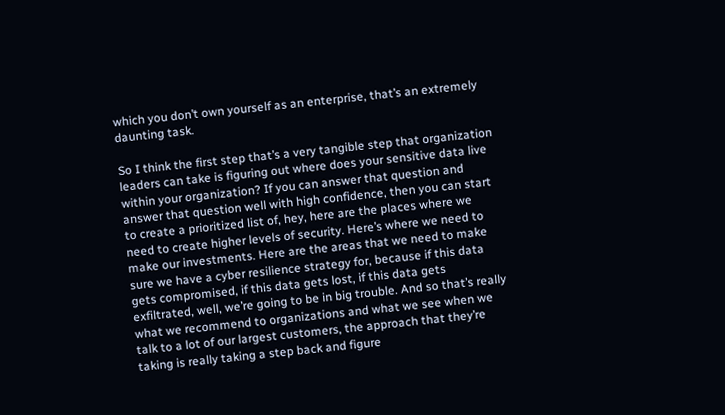which you don’t own yourself as an enterprise, that’s an extremely daunting task.

So I think the first step that’s a very tangible step that organization leaders can take is figuring out where does your sensitive data live within your organization? If you can answer that question and answer that question well with high confidence, then you can start to create a prioritized list of, hey, here are the places where we need to create higher levels of security. Here’s where we need to make our investments. Here are the areas that we need to make sure we have a cyber resilience strategy for, because if this data gets compromised, if this data gets lost, if this data gets exfiltrated, well, we’re going to be in big trouble. And so that’s really what we recommend to organizations and what we see when we talk to a lot of our largest customers, the approach that they’re taking is really taking a step back and figure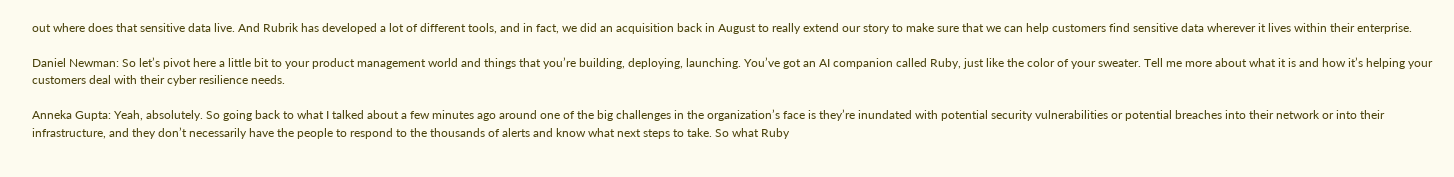out where does that sensitive data live. And Rubrik has developed a lot of different tools, and in fact, we did an acquisition back in August to really extend our story to make sure that we can help customers find sensitive data wherever it lives within their enterprise.

Daniel Newman: So let’s pivot here a little bit to your product management world and things that you’re building, deploying, launching. You’ve got an AI companion called Ruby, just like the color of your sweater. Tell me more about what it is and how it’s helping your customers deal with their cyber resilience needs.

Anneka Gupta: Yeah, absolutely. So going back to what I talked about a few minutes ago around one of the big challenges in the organization’s face is they’re inundated with potential security vulnerabilities or potential breaches into their network or into their infrastructure, and they don’t necessarily have the people to respond to the thousands of alerts and know what next steps to take. So what Ruby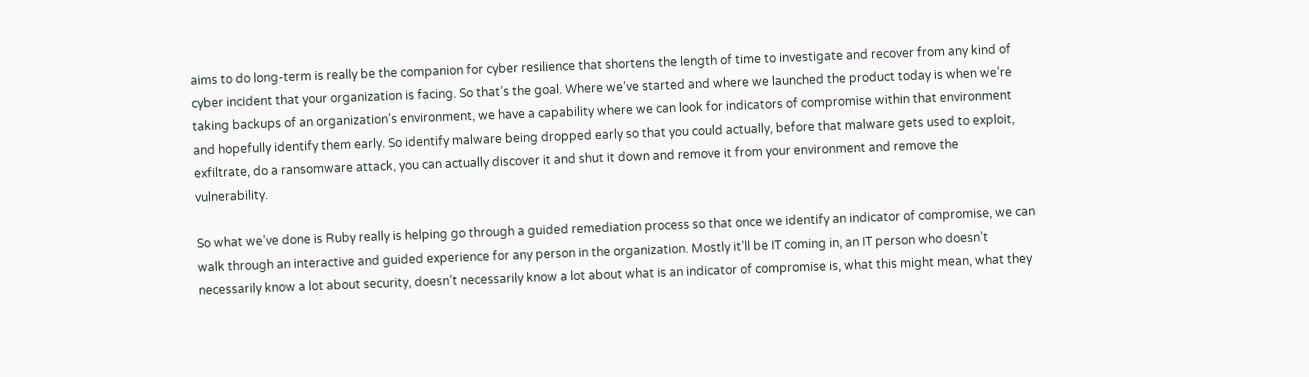aims to do long-term is really be the companion for cyber resilience that shortens the length of time to investigate and recover from any kind of cyber incident that your organization is facing. So that’s the goal. Where we’ve started and where we launched the product today is when we’re taking backups of an organization’s environment, we have a capability where we can look for indicators of compromise within that environment and hopefully identify them early. So identify malware being dropped early so that you could actually, before that malware gets used to exploit, exfiltrate, do a ransomware attack, you can actually discover it and shut it down and remove it from your environment and remove the vulnerability.

So what we’ve done is Ruby really is helping go through a guided remediation process so that once we identify an indicator of compromise, we can walk through an interactive and guided experience for any person in the organization. Mostly it’ll be IT coming in, an IT person who doesn’t necessarily know a lot about security, doesn’t necessarily know a lot about what is an indicator of compromise is, what this might mean, what they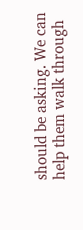should be asking. We can help them walk through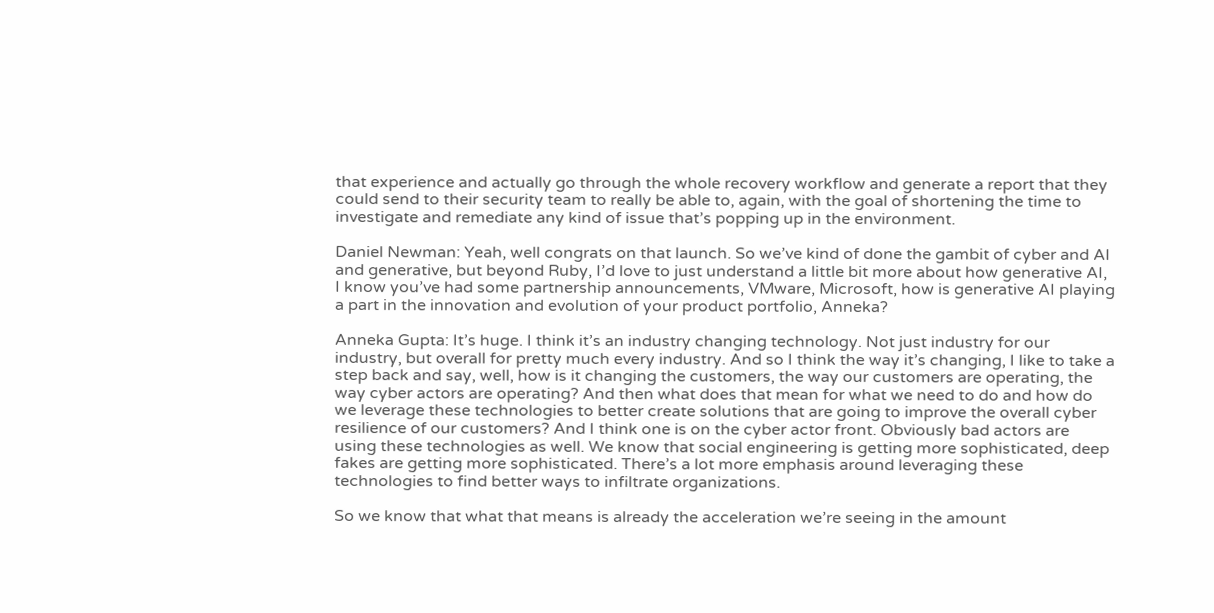that experience and actually go through the whole recovery workflow and generate a report that they could send to their security team to really be able to, again, with the goal of shortening the time to investigate and remediate any kind of issue that’s popping up in the environment.

Daniel Newman: Yeah, well congrats on that launch. So we’ve kind of done the gambit of cyber and AI and generative, but beyond Ruby, I’d love to just understand a little bit more about how generative AI, I know you’ve had some partnership announcements, VMware, Microsoft, how is generative AI playing a part in the innovation and evolution of your product portfolio, Anneka?

Anneka Gupta: It’s huge. I think it’s an industry changing technology. Not just industry for our industry, but overall for pretty much every industry. And so I think the way it’s changing, I like to take a step back and say, well, how is it changing the customers, the way our customers are operating, the way cyber actors are operating? And then what does that mean for what we need to do and how do we leverage these technologies to better create solutions that are going to improve the overall cyber resilience of our customers? And I think one is on the cyber actor front. Obviously bad actors are using these technologies as well. We know that social engineering is getting more sophisticated, deep fakes are getting more sophisticated. There’s a lot more emphasis around leveraging these technologies to find better ways to infiltrate organizations.

So we know that what that means is already the acceleration we’re seeing in the amount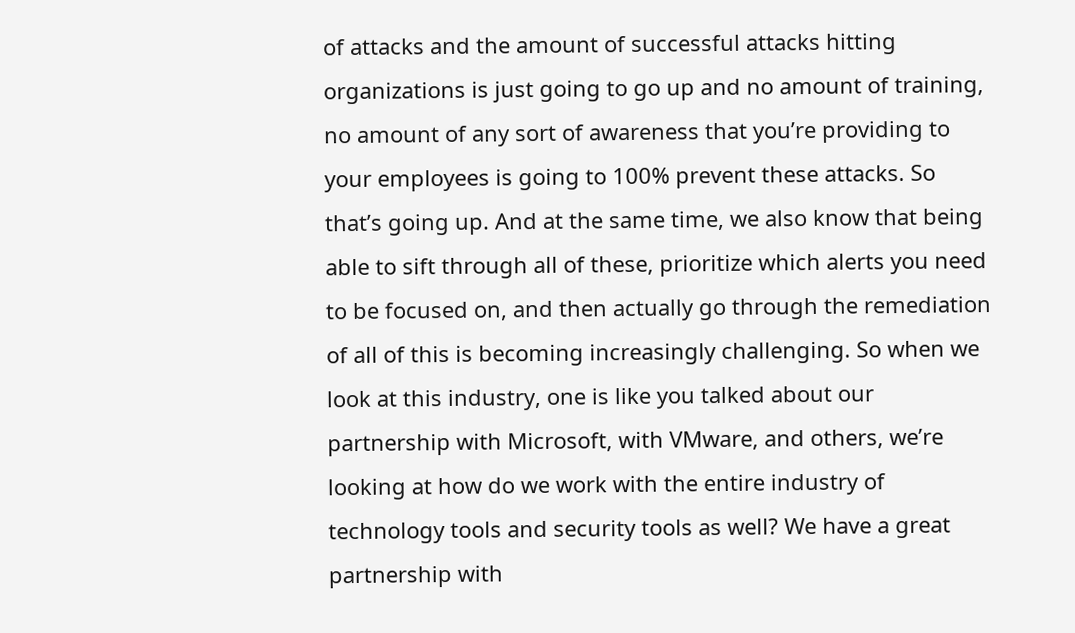of attacks and the amount of successful attacks hitting organizations is just going to go up and no amount of training, no amount of any sort of awareness that you’re providing to your employees is going to 100% prevent these attacks. So that’s going up. And at the same time, we also know that being able to sift through all of these, prioritize which alerts you need to be focused on, and then actually go through the remediation of all of this is becoming increasingly challenging. So when we look at this industry, one is like you talked about our partnership with Microsoft, with VMware, and others, we’re looking at how do we work with the entire industry of technology tools and security tools as well? We have a great partnership with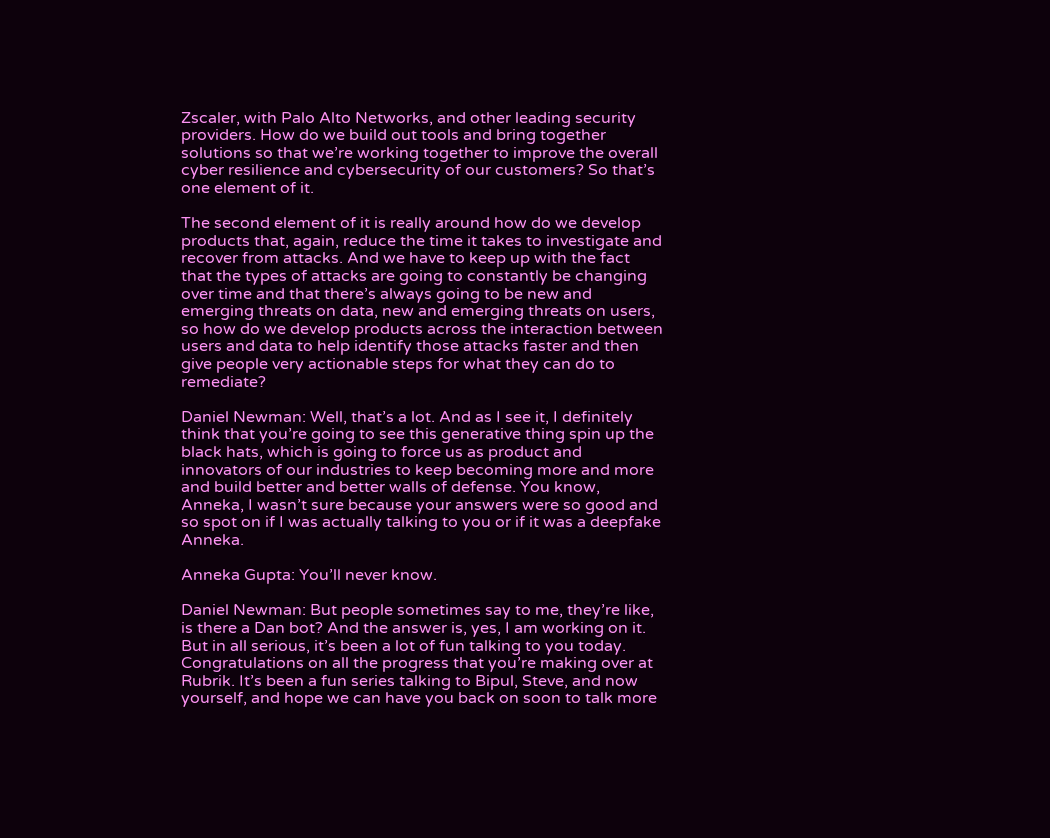Zscaler, with Palo Alto Networks, and other leading security providers. How do we build out tools and bring together solutions so that we’re working together to improve the overall cyber resilience and cybersecurity of our customers? So that’s one element of it.

The second element of it is really around how do we develop products that, again, reduce the time it takes to investigate and recover from attacks. And we have to keep up with the fact that the types of attacks are going to constantly be changing over time and that there’s always going to be new and emerging threats on data, new and emerging threats on users, so how do we develop products across the interaction between users and data to help identify those attacks faster and then give people very actionable steps for what they can do to remediate?

Daniel Newman: Well, that’s a lot. And as I see it, I definitely think that you’re going to see this generative thing spin up the black hats, which is going to force us as product and innovators of our industries to keep becoming more and more and build better and better walls of defense. You know, Anneka, I wasn’t sure because your answers were so good and so spot on if I was actually talking to you or if it was a deepfake Anneka.

Anneka Gupta: You’ll never know.

Daniel Newman: But people sometimes say to me, they’re like, is there a Dan bot? And the answer is, yes, I am working on it. But in all serious, it’s been a lot of fun talking to you today. Congratulations on all the progress that you’re making over at Rubrik. It’s been a fun series talking to Bipul, Steve, and now yourself, and hope we can have you back on soon to talk more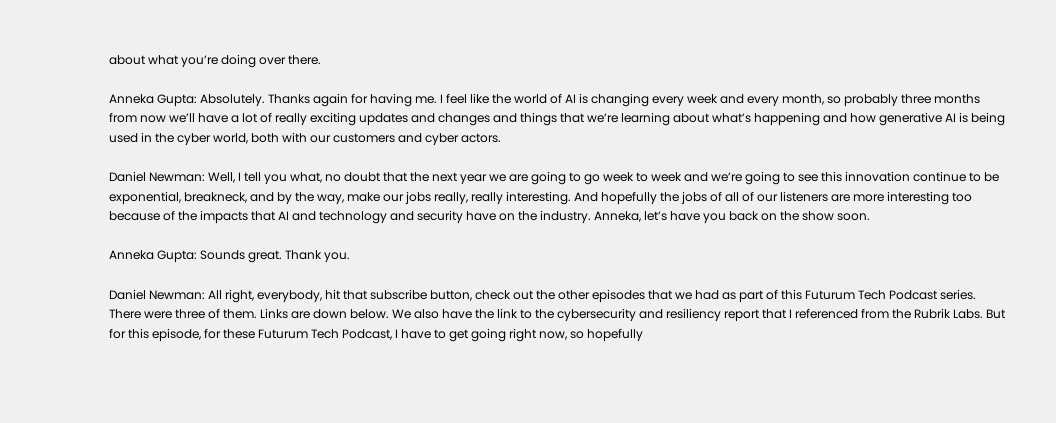about what you’re doing over there.

Anneka Gupta: Absolutely. Thanks again for having me. I feel like the world of AI is changing every week and every month, so probably three months from now we’ll have a lot of really exciting updates and changes and things that we’re learning about what’s happening and how generative AI is being used in the cyber world, both with our customers and cyber actors.

Daniel Newman: Well, I tell you what, no doubt that the next year we are going to go week to week and we’re going to see this innovation continue to be exponential, breakneck, and by the way, make our jobs really, really interesting. And hopefully the jobs of all of our listeners are more interesting too because of the impacts that AI and technology and security have on the industry. Anneka, let’s have you back on the show soon.

Anneka Gupta: Sounds great. Thank you.

Daniel Newman: All right, everybody, hit that subscribe button, check out the other episodes that we had as part of this Futurum Tech Podcast series. There were three of them. Links are down below. We also have the link to the cybersecurity and resiliency report that I referenced from the Rubrik Labs. But for this episode, for these Futurum Tech Podcast, I have to get going right now, so hopefully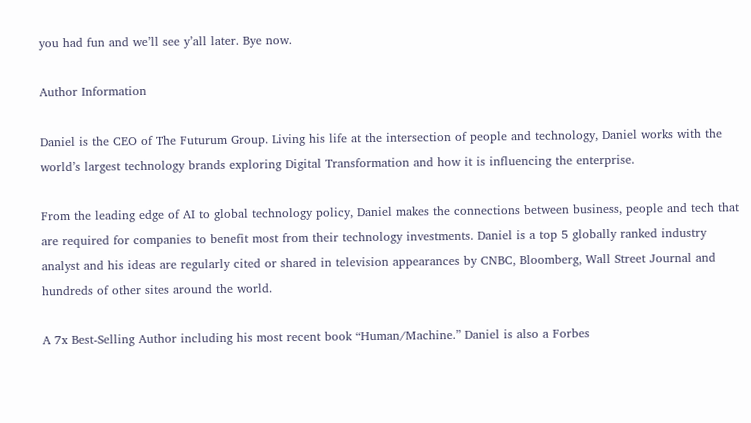you had fun and we’ll see y’all later. Bye now.

Author Information

Daniel is the CEO of The Futurum Group. Living his life at the intersection of people and technology, Daniel works with the world’s largest technology brands exploring Digital Transformation and how it is influencing the enterprise.

From the leading edge of AI to global technology policy, Daniel makes the connections between business, people and tech that are required for companies to benefit most from their technology investments. Daniel is a top 5 globally ranked industry analyst and his ideas are regularly cited or shared in television appearances by CNBC, Bloomberg, Wall Street Journal and hundreds of other sites around the world.

A 7x Best-Selling Author including his most recent book “Human/Machine.” Daniel is also a Forbes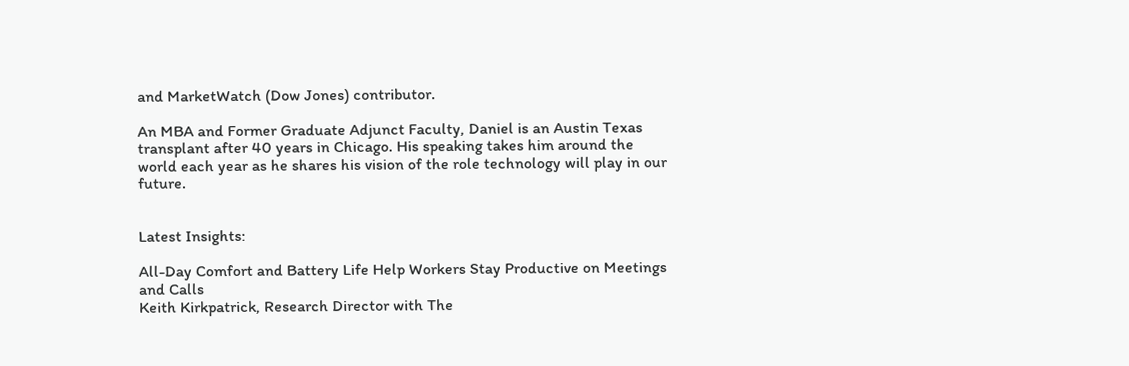and MarketWatch (Dow Jones) contributor.

An MBA and Former Graduate Adjunct Faculty, Daniel is an Austin Texas transplant after 40 years in Chicago. His speaking takes him around the world each year as he shares his vision of the role technology will play in our future.


Latest Insights:

All-Day Comfort and Battery Life Help Workers Stay Productive on Meetings and Calls
Keith Kirkpatrick, Research Director with The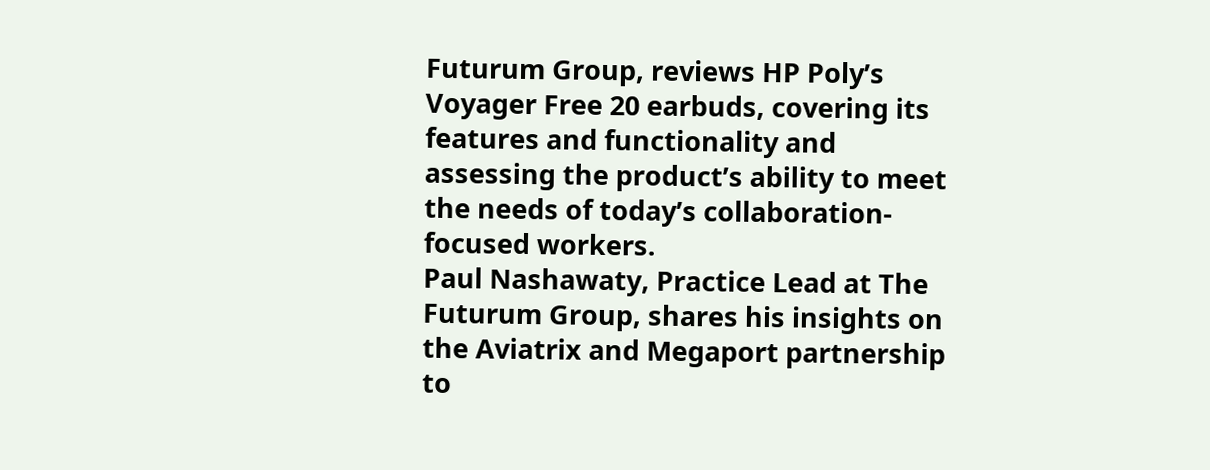Futurum Group, reviews HP Poly’s Voyager Free 20 earbuds, covering its features and functionality and assessing the product’s ability to meet the needs of today’s collaboration-focused workers.
Paul Nashawaty, Practice Lead at The Futurum Group, shares his insights on the Aviatrix and Megaport partnership to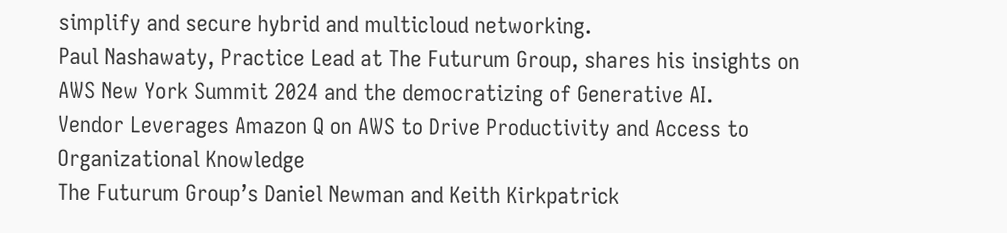simplify and secure hybrid and multicloud networking.
Paul Nashawaty, Practice Lead at The Futurum Group, shares his insights on AWS New York Summit 2024 and the democratizing of Generative AI.
Vendor Leverages Amazon Q on AWS to Drive Productivity and Access to Organizational Knowledge
The Futurum Group’s Daniel Newman and Keith Kirkpatrick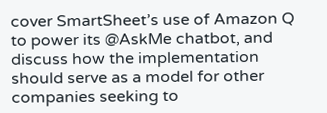cover SmartSheet’s use of Amazon Q to power its @AskMe chatbot, and discuss how the implementation should serve as a model for other companies seeking to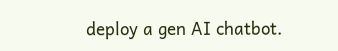deploy a gen AI chatbot.